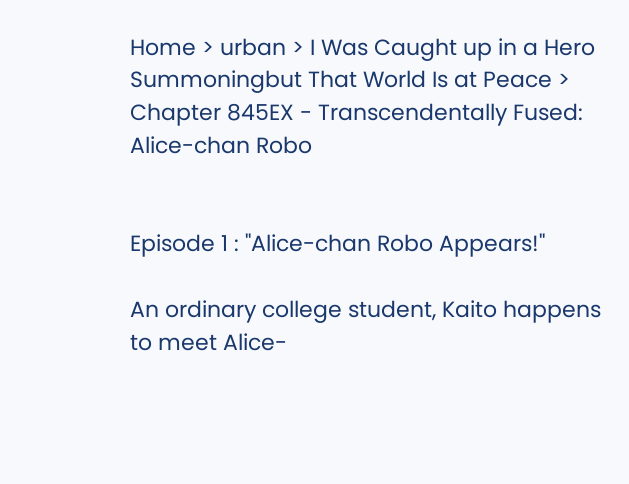Home > urban > I Was Caught up in a Hero Summoningbut That World Is at Peace > Chapter 845EX - Transcendentally Fused: Alice-chan Robo


Episode 1 : "Alice-chan Robo Appears!"

An ordinary college student, Kaito happens to meet Alice-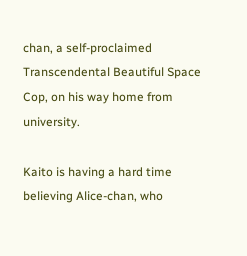chan, a self-proclaimed Transcendental Beautiful Space Cop, on his way home from university.

Kaito is having a hard time believing Alice-chan, who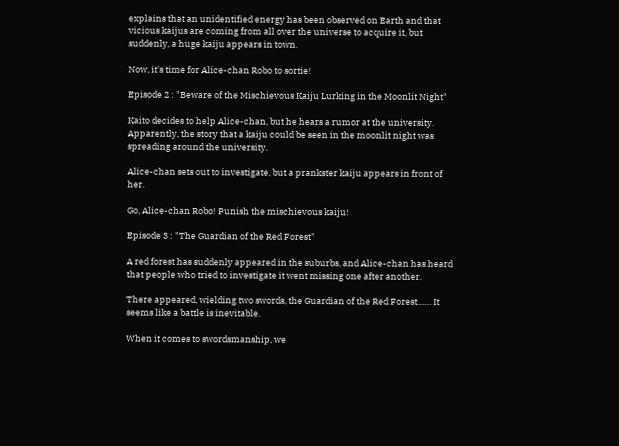explains that an unidentified energy has been observed on Earth and that vicious kaijus are coming from all over the universe to acquire it, but suddenly, a huge kaiju appears in town.

Now, it's time for Alice-chan Robo to sortie!

Episode 2 : "Beware of the Mischievous Kaiju Lurking in the Moonlit Night"

Kaito decides to help Alice-chan, but he hears a rumor at the university. Apparently, the story that a kaiju could be seen in the moonlit night was spreading around the university.

Alice-chan sets out to investigate, but a prankster kaiju appears in front of her.

Go, Alice-chan Robo! Punish the mischievous kaiju!

Episode 3 : "The Guardian of the Red Forest"

A red forest has suddenly appeared in the suburbs, and Alice-chan has heard that people who tried to investigate it went missing one after another.

There appeared, wielding two swords, the Guardian of the Red Forest…… It seems like a battle is inevitable.

When it comes to swordsmanship, we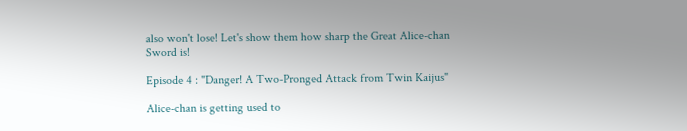also won't lose! Let's show them how sharp the Great Alice-chan Sword is!

Episode 4 : "Danger! A Two-Pronged Attack from Twin Kaijus"

Alice-chan is getting used to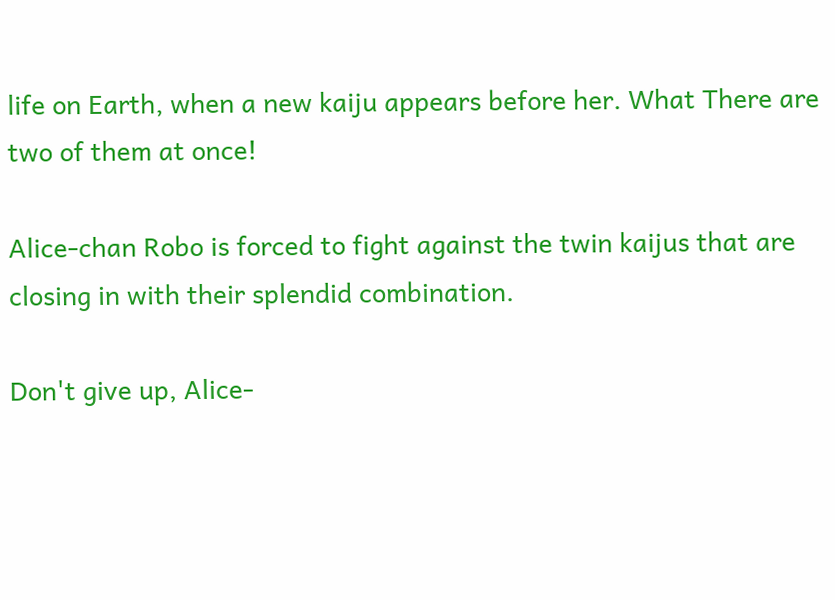life on Earth, when a new kaiju appears before her. What There are two of them at once!

Alice-chan Robo is forced to fight against the twin kaijus that are closing in with their splendid combination.

Don't give up, Alice-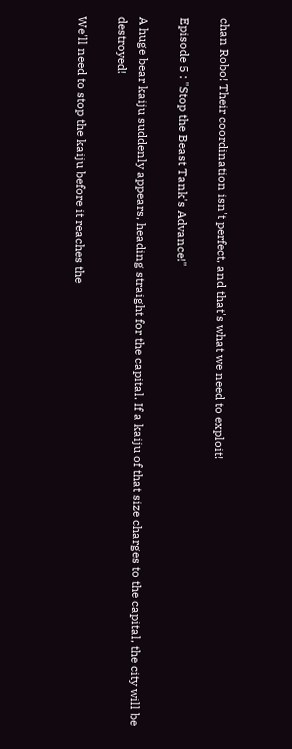chan Robo! Their coordination isn't perfect, and that's what we need to exploit!

Episode 5 : "Stop the Beast Tank's Advance!"

A huge bear kaiju suddenly appears, heading straight for the capital. If a kaiju of that size charges to the capital, the city will be destroyed!

We'll need to stop the kaiju before it reaches the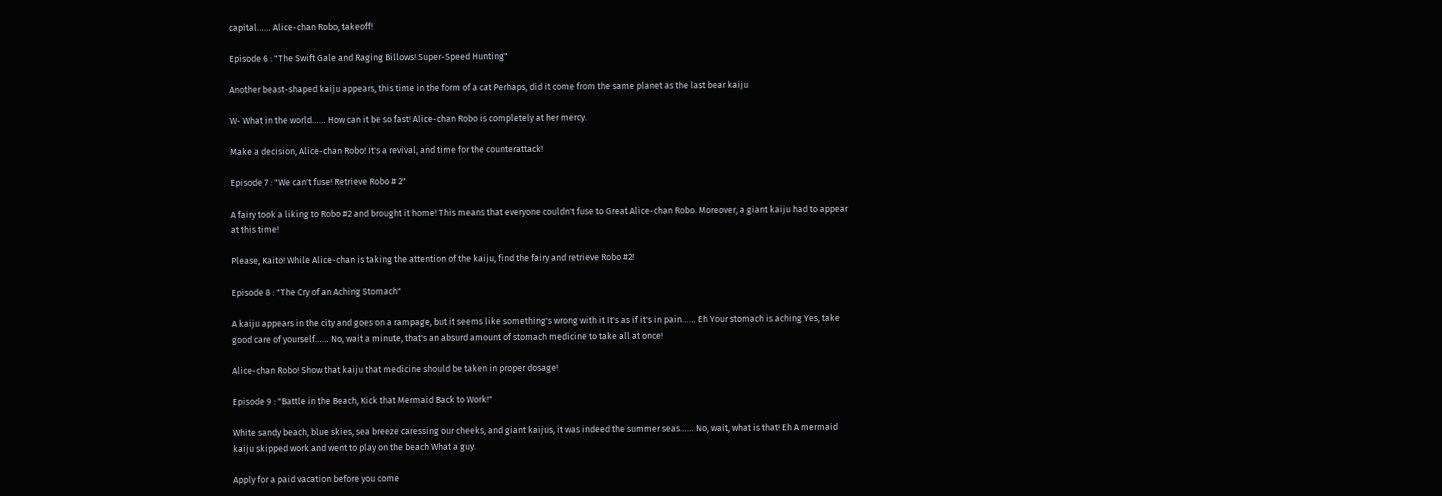capital…… Alice-chan Robo, takeoff!

Episode 6 : "The Swift Gale and Raging Billows! Super-Speed Hunting"

Another beast-shaped kaiju appears, this time in the form of a cat Perhaps, did it come from the same planet as the last bear kaiju

W- What in the world…… How can it be so fast! Alice-chan Robo is completely at her mercy.

Make a decision, Alice-chan Robo! It's a revival, and time for the counterattack!

Episode 7 : "We can't fuse! Retrieve Robo # 2"

A fairy took a liking to Robo #2 and brought it home! This means that everyone couldn't fuse to Great Alice-chan Robo. Moreover, a giant kaiju had to appear at this time!

Please, Kaito! While Alice-chan is taking the attention of the kaiju, find the fairy and retrieve Robo #2!

Episode 8 : "The Cry of an Aching Stomach"

A kaiju appears in the city and goes on a rampage, but it seems like something's wrong with it It's as if it's in pain…… Eh Your stomach is aching Yes, take good care of yourself…… No, wait a minute, that's an absurd amount of stomach medicine to take all at once!

Alice-chan Robo! Show that kaiju that medicine should be taken in proper dosage!

Episode 9 : "Battle in the Beach, Kick that Mermaid Back to Work!"

White sandy beach, blue skies, sea breeze caressing our cheeks, and giant kaijus, it was indeed the summer seas…… No, wait, what is that! Eh A mermaid kaiju skipped work and went to play on the beach What a guy.

Apply for a paid vacation before you come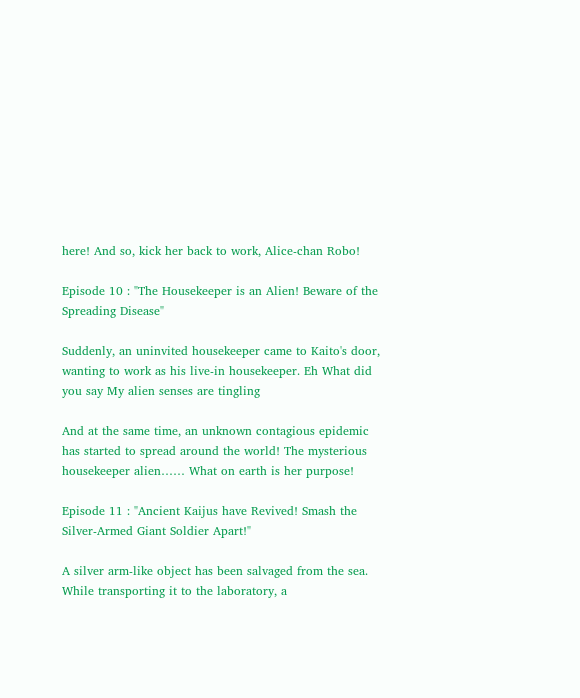here! And so, kick her back to work, Alice-chan Robo!

Episode 10 : "The Housekeeper is an Alien! Beware of the Spreading Disease"

Suddenly, an uninvited housekeeper came to Kaito's door, wanting to work as his live-in housekeeper. Eh What did you say My alien senses are tingling

And at the same time, an unknown contagious epidemic has started to spread around the world! The mysterious housekeeper alien…… What on earth is her purpose!

Episode 11 : "Ancient Kaijus have Revived! Smash the Silver-Armed Giant Soldier Apart!"

A silver arm-like object has been salvaged from the sea. While transporting it to the laboratory, a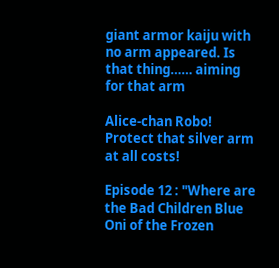giant armor kaiju with no arm appeared. Is that thing…… aiming for that arm

Alice-chan Robo! Protect that silver arm at all costs!

Episode 12 : "Where are the Bad Children Blue Oni of the Frozen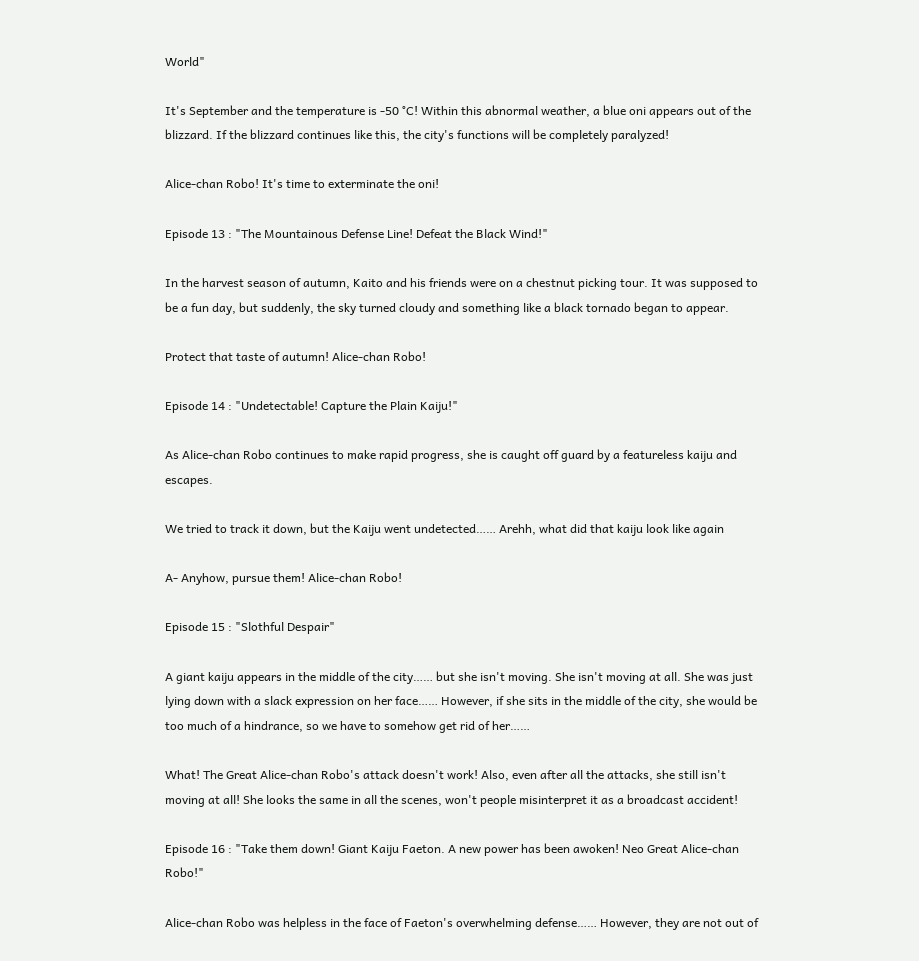World"

It's September and the temperature is -50 °C! Within this abnormal weather, a blue oni appears out of the blizzard. If the blizzard continues like this, the city's functions will be completely paralyzed!

Alice-chan Robo! It's time to exterminate the oni!

Episode 13 : "The Mountainous Defense Line! Defeat the Black Wind!"

In the harvest season of autumn, Kaito and his friends were on a chestnut picking tour. It was supposed to be a fun day, but suddenly, the sky turned cloudy and something like a black tornado began to appear.

Protect that taste of autumn! Alice-chan Robo!

Episode 14 : "Undetectable! Capture the Plain Kaiju!"

As Alice-chan Robo continues to make rapid progress, she is caught off guard by a featureless kaiju and escapes.

We tried to track it down, but the Kaiju went undetected…… Arehh, what did that kaiju look like again

A- Anyhow, pursue them! Alice-chan Robo!

Episode 15 : "Slothful Despair"

A giant kaiju appears in the middle of the city…… but she isn't moving. She isn't moving at all. She was just lying down with a slack expression on her face…… However, if she sits in the middle of the city, she would be too much of a hindrance, so we have to somehow get rid of her……

What! The Great Alice-chan Robo's attack doesn't work! Also, even after all the attacks, she still isn't moving at all! She looks the same in all the scenes, won't people misinterpret it as a broadcast accident!

Episode 16 : "Take them down! Giant Kaiju Faeton. A new power has been awoken! Neo Great Alice-chan Robo!"

Alice-chan Robo was helpless in the face of Faeton's overwhelming defense…… However, they are not out of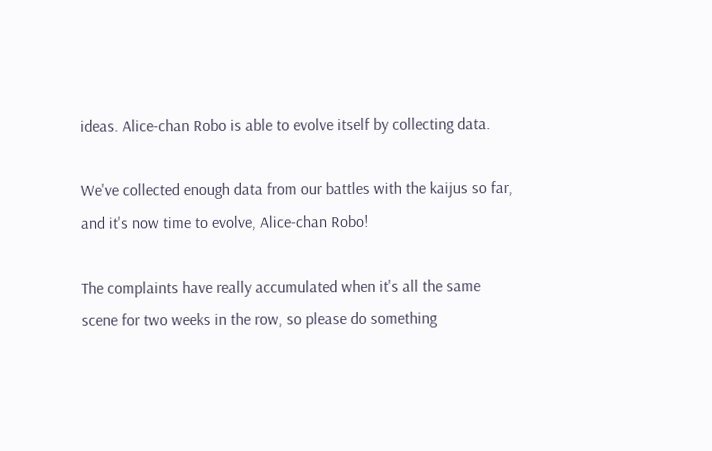ideas. Alice-chan Robo is able to evolve itself by collecting data.

We've collected enough data from our battles with the kaijus so far, and it's now time to evolve, Alice-chan Robo!

The complaints have really accumulated when it's all the same scene for two weeks in the row, so please do something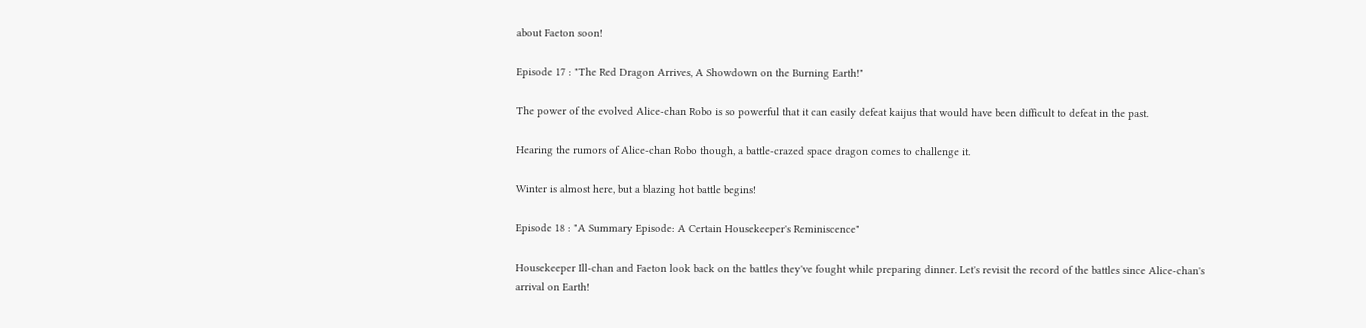about Faeton soon!

Episode 17 : "The Red Dragon Arrives, A Showdown on the Burning Earth!"

The power of the evolved Alice-chan Robo is so powerful that it can easily defeat kaijus that would have been difficult to defeat in the past.

Hearing the rumors of Alice-chan Robo though, a battle-crazed space dragon comes to challenge it.

Winter is almost here, but a blazing hot battle begins!

Episode 18 : "A Summary Episode: A Certain Housekeeper's Reminiscence"

Housekeeper Ill-chan and Faeton look back on the battles they've fought while preparing dinner. Let's revisit the record of the battles since Alice-chan's arrival on Earth!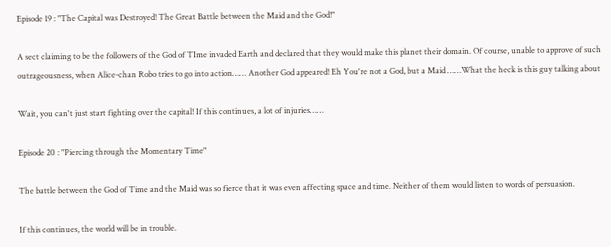Episode 19 : "The Capital was Destroyed! The Great Battle between the Maid and the God!"

A sect claiming to be the followers of the God of TIme invaded Earth and declared that they would make this planet their domain. Of course, unable to approve of such outrageousness, when Alice-chan Robo tries to go into action…… Another God appeared! Eh You're not a God, but a Maid ……What the heck is this guy talking about

Wait, you can't just start fighting over the capital! If this continues, a lot of injuries……

Episode 20 : "Piercing through the Momentary Time"

The battle between the God of Time and the Maid was so fierce that it was even affecting space and time. Neither of them would listen to words of persuasion.

If this continues, the world will be in trouble.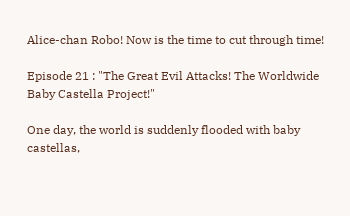Alice-chan Robo! Now is the time to cut through time!

Episode 21 : "The Great Evil Attacks! The Worldwide Baby Castella Project!"

One day, the world is suddenly flooded with baby castellas,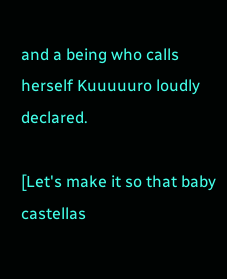and a being who calls herself Kuuuuuro loudly declared.

[Let's make it so that baby castellas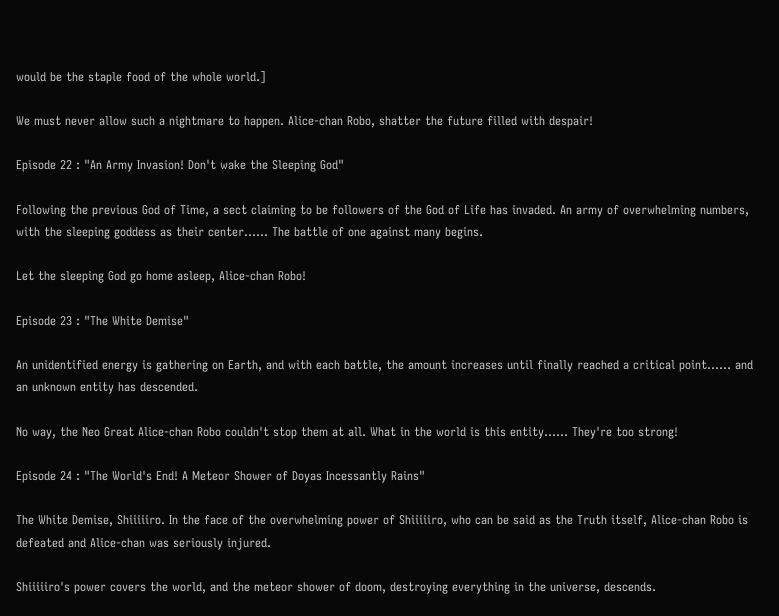would be the staple food of the whole world.]

We must never allow such a nightmare to happen. Alice-chan Robo, shatter the future filled with despair!

Episode 22 : "An Army Invasion! Don't wake the Sleeping God"

Following the previous God of Time, a sect claiming to be followers of the God of Life has invaded. An army of overwhelming numbers, with the sleeping goddess as their center…… The battle of one against many begins.

Let the sleeping God go home asleep, Alice-chan Robo!

Episode 23 : "The White Demise"

An unidentified energy is gathering on Earth, and with each battle, the amount increases until finally reached a critical point…… and an unknown entity has descended.

No way, the Neo Great Alice-chan Robo couldn't stop them at all. What in the world is this entity…… They're too strong!

Episode 24 : "The World's End! A Meteor Shower of Doyas Incessantly Rains"

The White Demise, Shiiiiiro. In the face of the overwhelming power of Shiiiiiro, who can be said as the Truth itself, Alice-chan Robo is defeated and Alice-chan was seriously injured.

Shiiiiiro's power covers the world, and the meteor shower of doom, destroying everything in the universe, descends.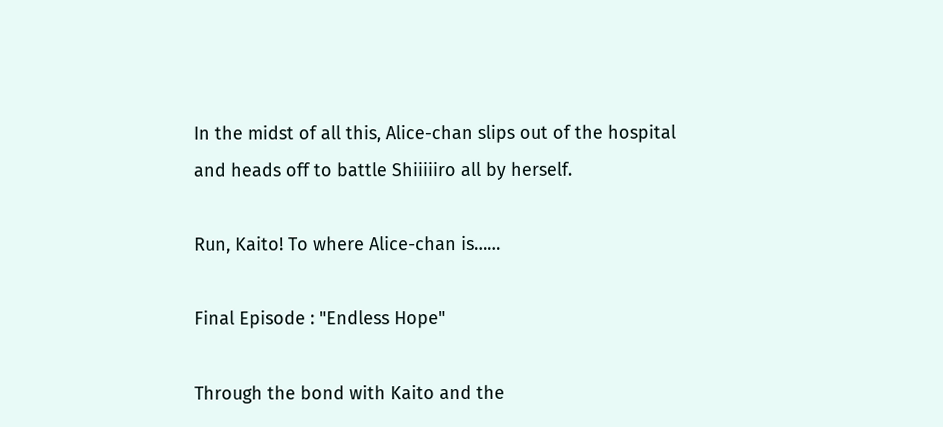In the midst of all this, Alice-chan slips out of the hospital and heads off to battle Shiiiiiro all by herself.

Run, Kaito! To where Alice-chan is……

Final Episode : "Endless Hope"

Through the bond with Kaito and the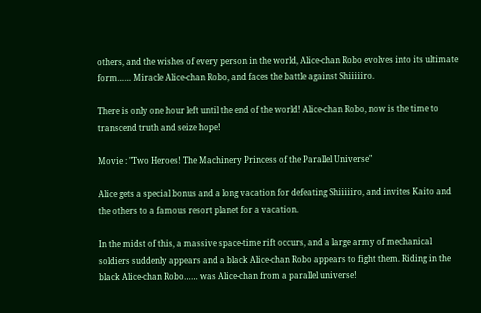others, and the wishes of every person in the world, Alice-chan Robo evolves into its ultimate form…… Miracle Alice-chan Robo, and faces the battle against Shiiiiiro.

There is only one hour left until the end of the world! Alice-chan Robo, now is the time to transcend truth and seize hope!

Movie : "Two Heroes! The Machinery Princess of the Parallel Universe"

Alice gets a special bonus and a long vacation for defeating Shiiiiiro, and invites Kaito and the others to a famous resort planet for a vacation.

In the midst of this, a massive space-time rift occurs, and a large army of mechanical soldiers suddenly appears and a black Alice-chan Robo appears to fight them. Riding in the black Alice-chan Robo…… was Alice-chan from a parallel universe!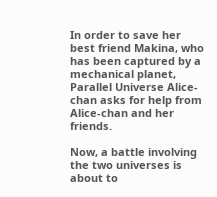In order to save her best friend Makina, who has been captured by a mechanical planet, Parallel Universe Alice-chan asks for help from Alice-chan and her friends.

Now, a battle involving the two universes is about to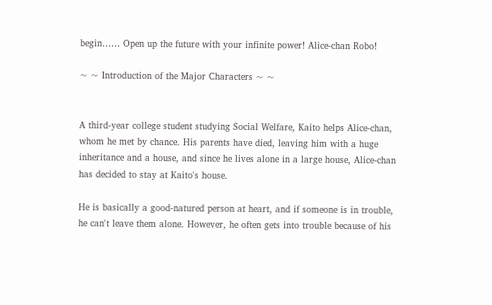begin…… Open up the future with your infinite power! Alice-chan Robo!

~ ~ Introduction of the Major Characters ~ ~


A third-year college student studying Social Welfare, Kaito helps Alice-chan, whom he met by chance. His parents have died, leaving him with a huge inheritance and a house, and since he lives alone in a large house, Alice-chan has decided to stay at Kaito's house.

He is basically a good-natured person at heart, and if someone is in trouble, he can't leave them alone. However, he often gets into trouble because of his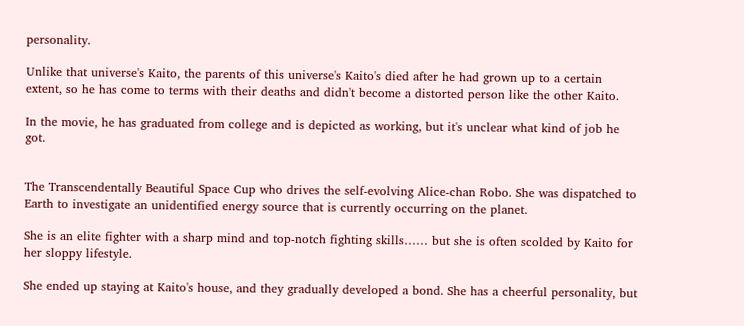personality.

Unlike that universe's Kaito, the parents of this universe's Kaito's died after he had grown up to a certain extent, so he has come to terms with their deaths and didn't become a distorted person like the other Kaito.

In the movie, he has graduated from college and is depicted as working, but it's unclear what kind of job he got.


The Transcendentally Beautiful Space Cup who drives the self-evolving Alice-chan Robo. She was dispatched to Earth to investigate an unidentified energy source that is currently occurring on the planet.

She is an elite fighter with a sharp mind and top-notch fighting skills…… but she is often scolded by Kaito for her sloppy lifestyle.

She ended up staying at Kaito's house, and they gradually developed a bond. She has a cheerful personality, but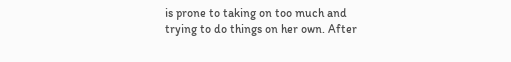is prone to taking on too much and trying to do things on her own. After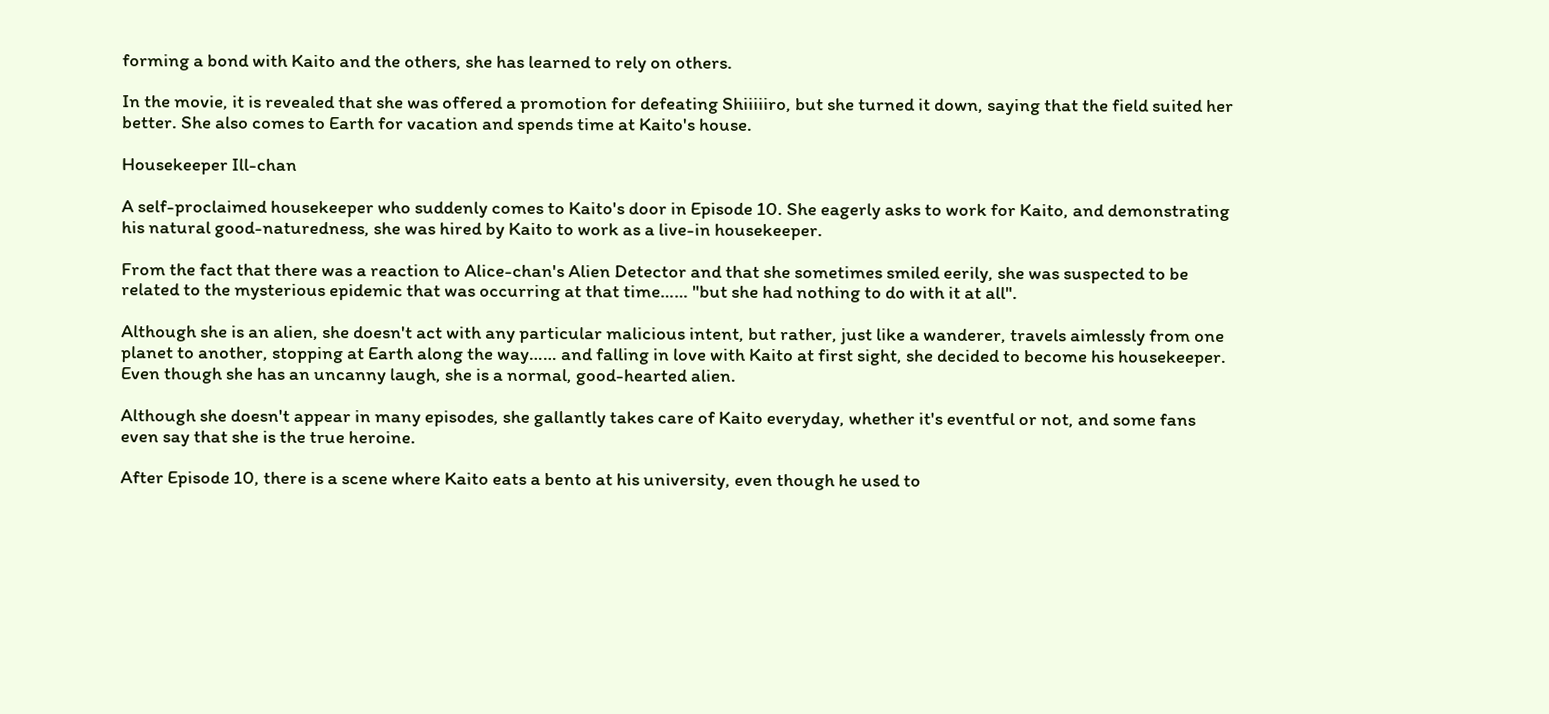forming a bond with Kaito and the others, she has learned to rely on others.

In the movie, it is revealed that she was offered a promotion for defeating Shiiiiiro, but she turned it down, saying that the field suited her better. She also comes to Earth for vacation and spends time at Kaito's house.

Housekeeper Ill-chan

A self-proclaimed housekeeper who suddenly comes to Kaito's door in Episode 10. She eagerly asks to work for Kaito, and demonstrating his natural good-naturedness, she was hired by Kaito to work as a live-in housekeeper.

From the fact that there was a reaction to Alice-chan's Alien Detector and that she sometimes smiled eerily, she was suspected to be related to the mysterious epidemic that was occurring at that time…… "but she had nothing to do with it at all".

Although she is an alien, she doesn't act with any particular malicious intent, but rather, just like a wanderer, travels aimlessly from one planet to another, stopping at Earth along the way…… and falling in love with Kaito at first sight, she decided to become his housekeeper. Even though she has an uncanny laugh, she is a normal, good-hearted alien.

Although she doesn't appear in many episodes, she gallantly takes care of Kaito everyday, whether it's eventful or not, and some fans even say that she is the true heroine.

After Episode 10, there is a scene where Kaito eats a bento at his university, even though he used to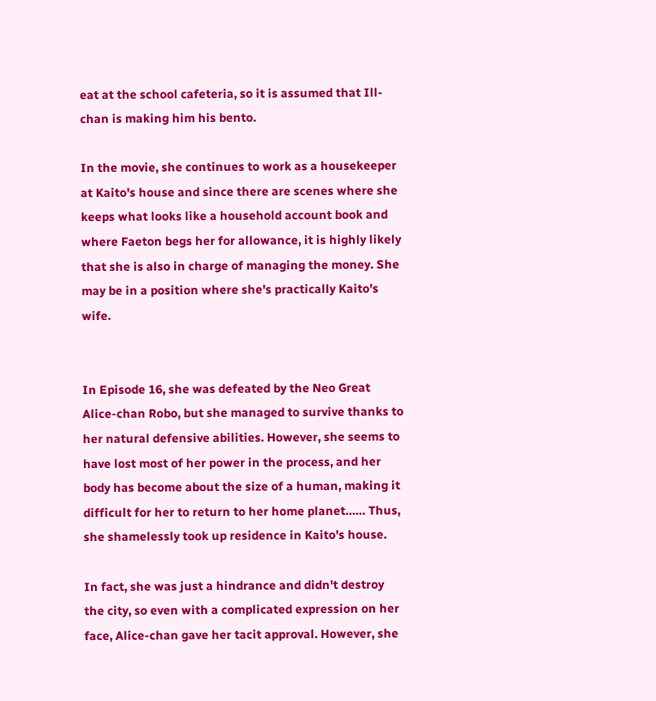eat at the school cafeteria, so it is assumed that Ill-chan is making him his bento.

In the movie, she continues to work as a housekeeper at Kaito's house and since there are scenes where she keeps what looks like a household account book and where Faeton begs her for allowance, it is highly likely that she is also in charge of managing the money. She may be in a position where she's practically Kaito's wife.


In Episode 16, she was defeated by the Neo Great Alice-chan Robo, but she managed to survive thanks to her natural defensive abilities. However, she seems to have lost most of her power in the process, and her body has become about the size of a human, making it difficult for her to return to her home planet…… Thus, she shamelessly took up residence in Kaito's house.

In fact, she was just a hindrance and didn't destroy the city, so even with a complicated expression on her face, Alice-chan gave her tacit approval. However, she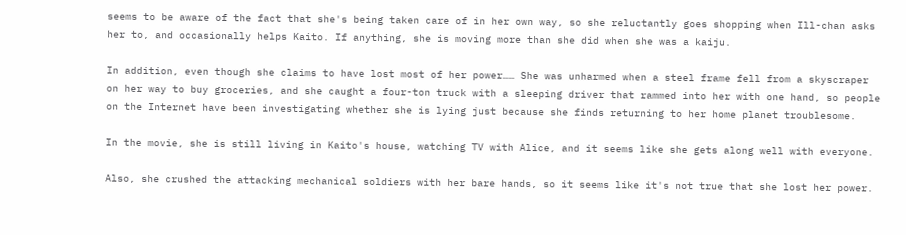seems to be aware of the fact that she's being taken care of in her own way, so she reluctantly goes shopping when Ill-chan asks her to, and occasionally helps Kaito. If anything, she is moving more than she did when she was a kaiju.

In addition, even though she claims to have lost most of her power…… She was unharmed when a steel frame fell from a skyscraper on her way to buy groceries, and she caught a four-ton truck with a sleeping driver that rammed into her with one hand, so people on the Internet have been investigating whether she is lying just because she finds returning to her home planet troublesome.

In the movie, she is still living in Kaito's house, watching TV with Alice, and it seems like she gets along well with everyone.

Also, she crushed the attacking mechanical soldiers with her bare hands, so it seems like it's not true that she lost her power.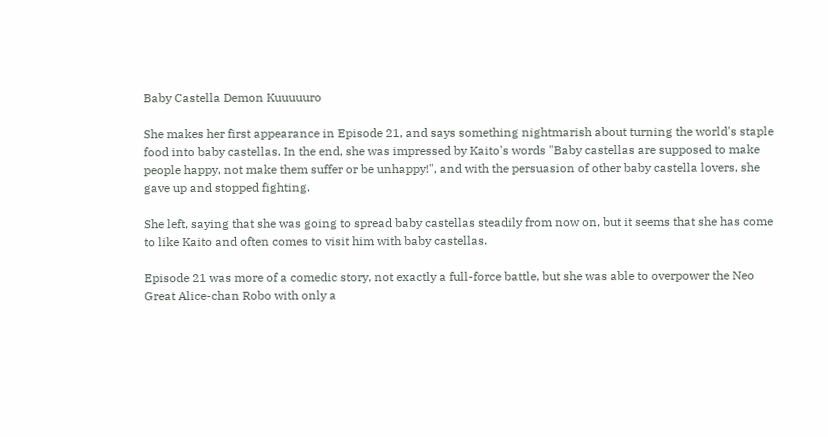Baby Castella Demon Kuuuuuro

She makes her first appearance in Episode 21, and says something nightmarish about turning the world's staple food into baby castellas. In the end, she was impressed by Kaito's words "Baby castellas are supposed to make people happy, not make them suffer or be unhappy!", and with the persuasion of other baby castella lovers, she gave up and stopped fighting.

She left, saying that she was going to spread baby castellas steadily from now on, but it seems that she has come to like Kaito and often comes to visit him with baby castellas.

Episode 21 was more of a comedic story, not exactly a full-force battle, but she was able to overpower the Neo Great Alice-chan Robo with only a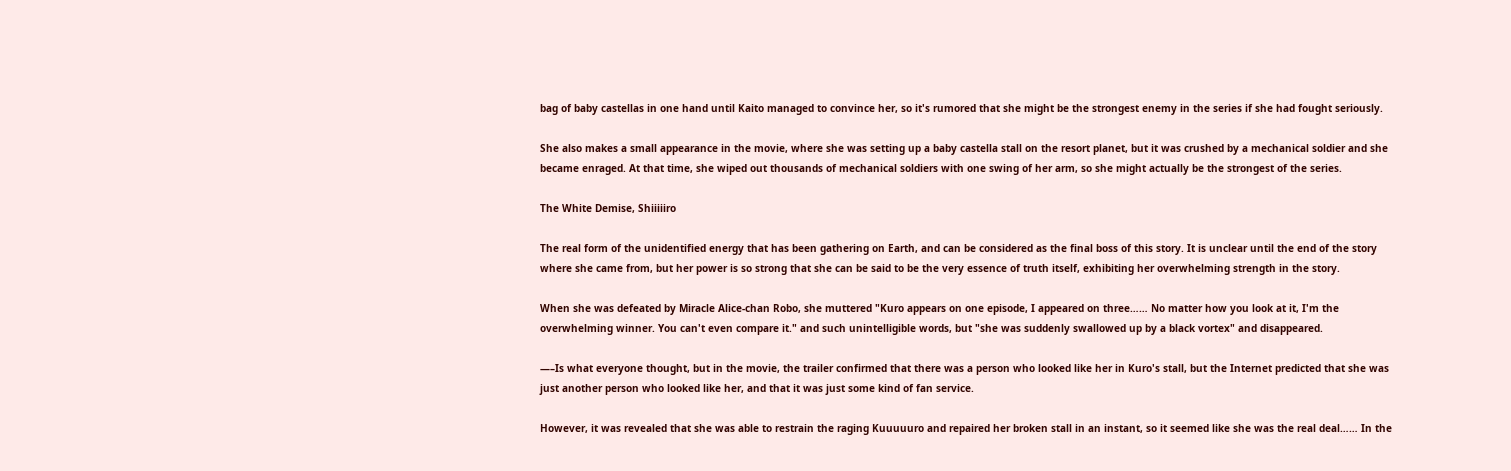bag of baby castellas in one hand until Kaito managed to convince her, so it's rumored that she might be the strongest enemy in the series if she had fought seriously.

She also makes a small appearance in the movie, where she was setting up a baby castella stall on the resort planet, but it was crushed by a mechanical soldier and she became enraged. At that time, she wiped out thousands of mechanical soldiers with one swing of her arm, so she might actually be the strongest of the series.

The White Demise, Shiiiiiro

The real form of the unidentified energy that has been gathering on Earth, and can be considered as the final boss of this story. It is unclear until the end of the story where she came from, but her power is so strong that she can be said to be the very essence of truth itself, exhibiting her overwhelming strength in the story.

When she was defeated by Miracle Alice-chan Robo, she muttered "Kuro appears on one episode, I appeared on three…… No matter how you look at it, I'm the overwhelming winner. You can't even compare it." and such unintelligible words, but "she was suddenly swallowed up by a black vortex" and disappeared.

—–Is what everyone thought, but in the movie, the trailer confirmed that there was a person who looked like her in Kuro's stall, but the Internet predicted that she was just another person who looked like her, and that it was just some kind of fan service.

However, it was revealed that she was able to restrain the raging Kuuuuuro and repaired her broken stall in an instant, so it seemed like she was the real deal…… In the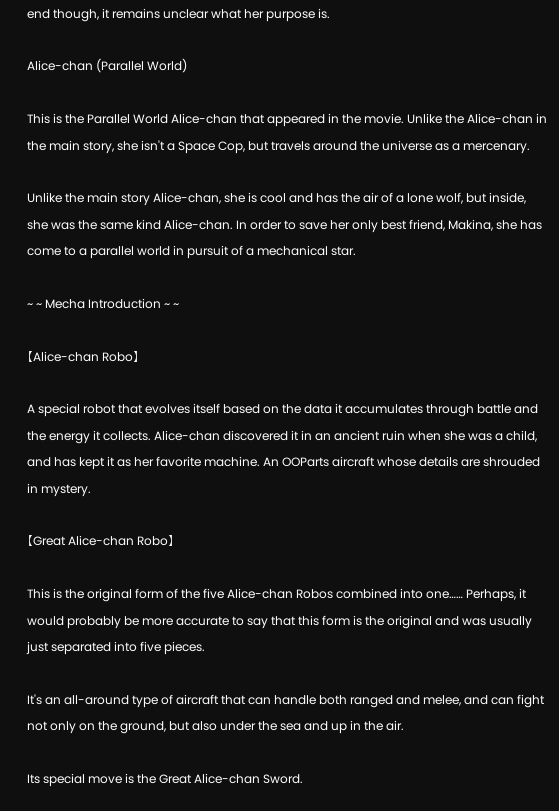end though, it remains unclear what her purpose is.

Alice-chan (Parallel World)

This is the Parallel World Alice-chan that appeared in the movie. Unlike the Alice-chan in the main story, she isn't a Space Cop, but travels around the universe as a mercenary.

Unlike the main story Alice-chan, she is cool and has the air of a lone wolf, but inside, she was the same kind Alice-chan. In order to save her only best friend, Makina, she has come to a parallel world in pursuit of a mechanical star.

~ ~ Mecha Introduction ~ ~

【Alice-chan Robo】

A special robot that evolves itself based on the data it accumulates through battle and the energy it collects. Alice-chan discovered it in an ancient ruin when she was a child, and has kept it as her favorite machine. An OOParts aircraft whose details are shrouded in mystery.

【Great Alice-chan Robo】

This is the original form of the five Alice-chan Robos combined into one…… Perhaps, it would probably be more accurate to say that this form is the original and was usually just separated into five pieces.

It's an all-around type of aircraft that can handle both ranged and melee, and can fight not only on the ground, but also under the sea and up in the air.

Its special move is the Great Alice-chan Sword.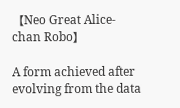【Neo Great Alice-chan Robo】

A form achieved after evolving from the data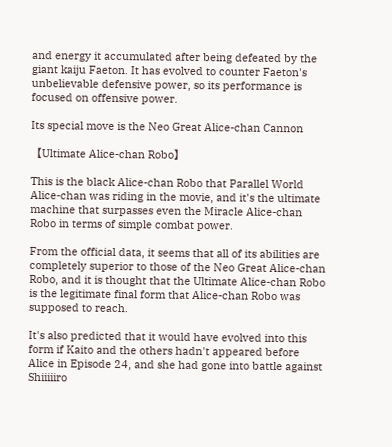and energy it accumulated after being defeated by the giant kaiju Faeton. It has evolved to counter Faeton's unbelievable defensive power, so its performance is focused on offensive power.

Its special move is the Neo Great Alice-chan Cannon

【Ultimate Alice-chan Robo】

This is the black Alice-chan Robo that Parallel World Alice-chan was riding in the movie, and it's the ultimate machine that surpasses even the Miracle Alice-chan Robo in terms of simple combat power.

From the official data, it seems that all of its abilities are completely superior to those of the Neo Great Alice-chan Robo, and it is thought that the Ultimate Alice-chan Robo is the legitimate final form that Alice-chan Robo was supposed to reach.

It's also predicted that it would have evolved into this form if Kaito and the others hadn't appeared before Alice in Episode 24, and she had gone into battle against Shiiiiiro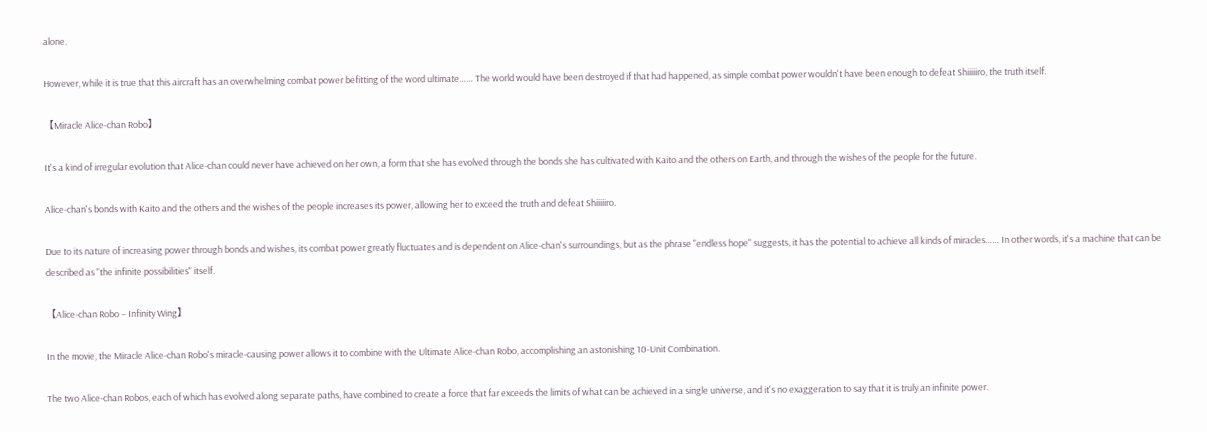alone.

However, while it is true that this aircraft has an overwhelming combat power befitting of the word ultimate…… The world would have been destroyed if that had happened, as simple combat power wouldn't have been enough to defeat Shiiiiiro, the truth itself.

【Miracle Alice-chan Robo】

It's a kind of irregular evolution that Alice-chan could never have achieved on her own, a form that she has evolved through the bonds she has cultivated with Kaito and the others on Earth, and through the wishes of the people for the future.

Alice-chan's bonds with Kaito and the others and the wishes of the people increases its power, allowing her to exceed the truth and defeat Shiiiiiro.

Due to its nature of increasing power through bonds and wishes, its combat power greatly fluctuates and is dependent on Alice-chan's surroundings, but as the phrase "endless hope" suggests, it has the potential to achieve all kinds of miracles…… In other words, it's a machine that can be described as "the infinite possibilities" itself.

【Alice-chan Robo – Infinity Wing】

In the movie, the Miracle Alice-chan Robo's miracle-causing power allows it to combine with the Ultimate Alice-chan Robo, accomplishing an astonishing 10-Unit Combination.

The two Alice-chan Robos, each of which has evolved along separate paths, have combined to create a force that far exceeds the limits of what can be achieved in a single universe, and it's no exaggeration to say that it is truly an infinite power.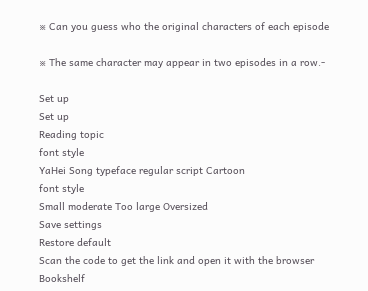※ Can you guess who the original characters of each episode

※ The same character may appear in two episodes in a row.-

Set up
Set up
Reading topic
font style
YaHei Song typeface regular script Cartoon
font style
Small moderate Too large Oversized
Save settings
Restore default
Scan the code to get the link and open it with the browser
Bookshelf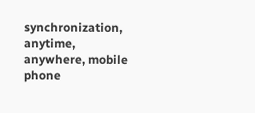synchronization, anytime, anywhere, mobile phone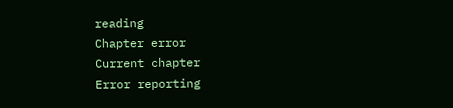reading
Chapter error
Current chapter
Error reporting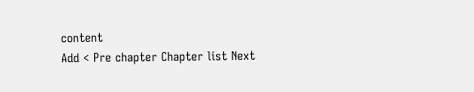content
Add < Pre chapter Chapter list Next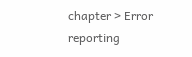chapter > Error reporting